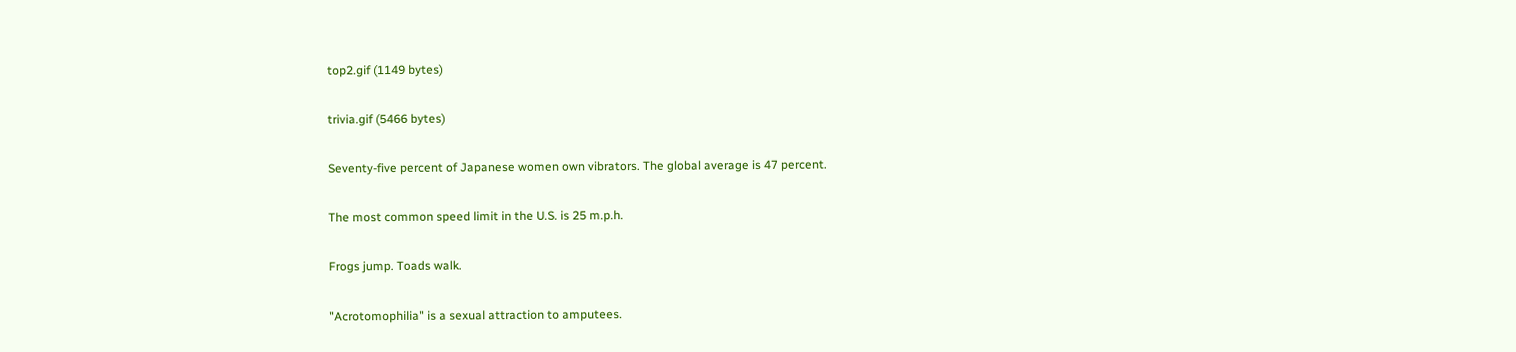top2.gif (1149 bytes)

trivia.gif (5466 bytes)

Seventy-five percent of Japanese women own vibrators. The global average is 47 percent.

The most common speed limit in the U.S. is 25 m.p.h.

Frogs jump. Toads walk.

"Acrotomophilia" is a sexual attraction to amputees.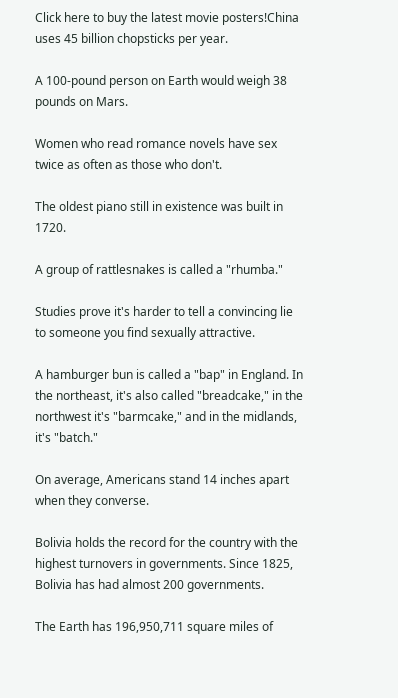Click here to buy the latest movie posters!China uses 45 billion chopsticks per year.

A 100-pound person on Earth would weigh 38 pounds on Mars.

Women who read romance novels have sex twice as often as those who don't.

The oldest piano still in existence was built in 1720.

A group of rattlesnakes is called a "rhumba."

Studies prove it's harder to tell a convincing lie to someone you find sexually attractive.

A hamburger bun is called a "bap" in England. In the northeast, it's also called "breadcake," in the northwest it's "barmcake," and in the midlands, it's "batch."

On average, Americans stand 14 inches apart when they converse.

Bolivia holds the record for the country with the highest turnovers in governments. Since 1825, Bolivia has had almost 200 governments.

The Earth has 196,950,711 square miles of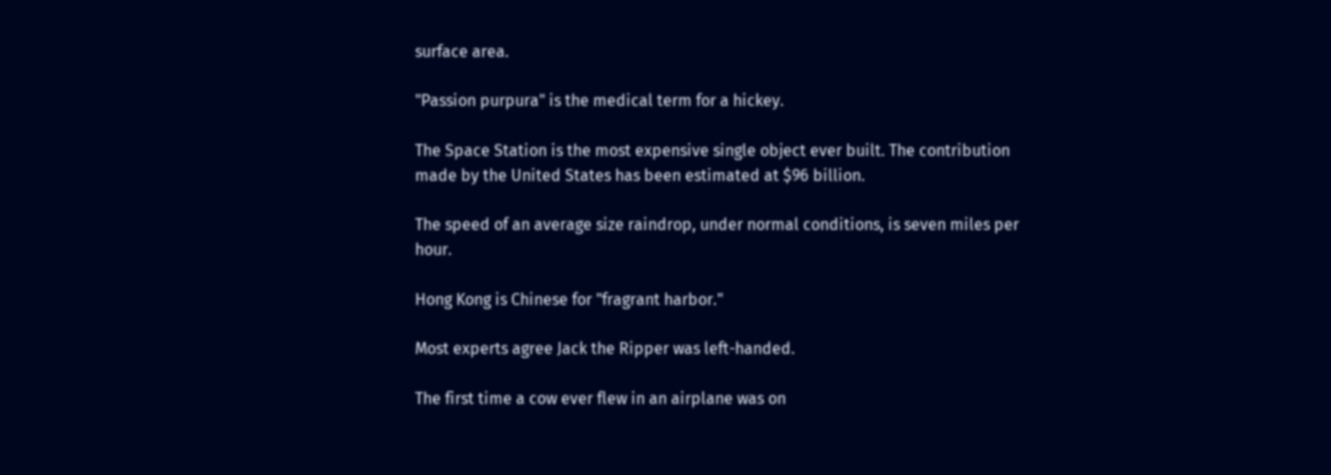surface area.

"Passion purpura" is the medical term for a hickey.

The Space Station is the most expensive single object ever built. The contribution made by the United States has been estimated at $96 billion.

The speed of an average size raindrop, under normal conditions, is seven miles per hour.

Hong Kong is Chinese for "fragrant harbor."

Most experts agree Jack the Ripper was left-handed.

The first time a cow ever flew in an airplane was on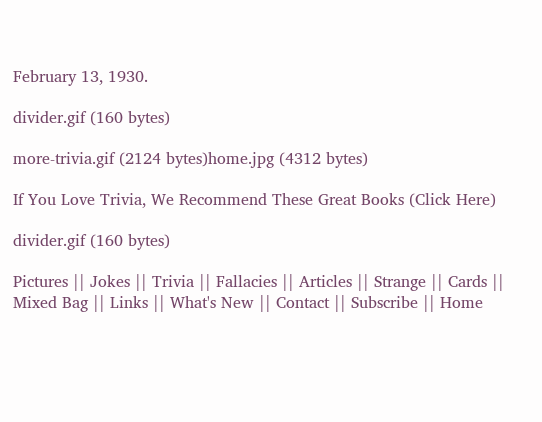February 13, 1930.

divider.gif (160 bytes)

more-trivia.gif (2124 bytes)home.jpg (4312 bytes)

If You Love Trivia, We Recommend These Great Books (Click Here)

divider.gif (160 bytes)

Pictures || Jokes || Trivia || Fallacies || Articles || Strange || Cards || Mixed Bag || Links || What's New || Contact || Subscribe || Home